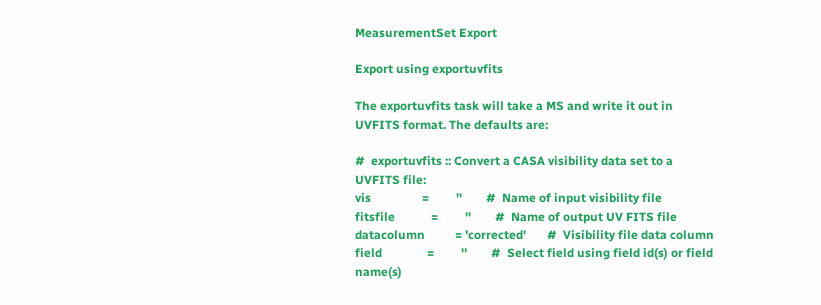MeasurementSet Export

Export using exportuvfits

The exportuvfits task will take a MS and write it out in UVFITS format. The defaults are:

#  exportuvfits :: Convert a CASA visibility data set to a UVFITS file:
vis                 =         ''        #  Name of input visibility file
fitsfile            =         ''        #  Name of output UV FITS file
datacolumn          = 'corrected'       #  Visibility file data column
field               =         ''        #  Select field using field id(s) or field name(s)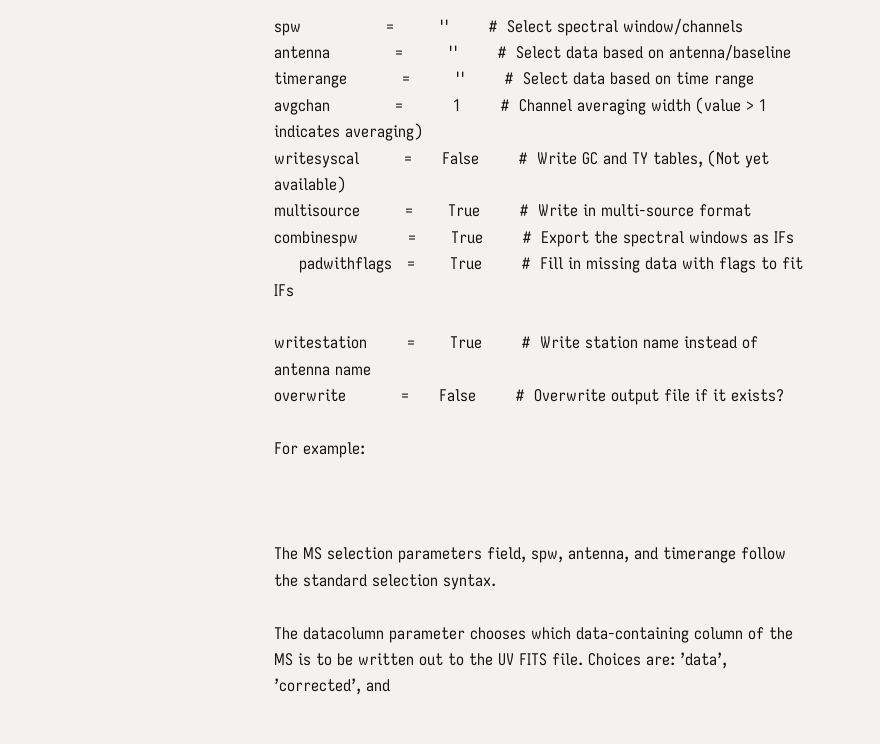spw                 =         ''        #  Select spectral window/channels
antenna             =         ''        #  Select data based on antenna/baseline
timerange           =         ''        #  Select data based on time range
avgchan             =          1        #  Channel averaging width (value > 1 indicates averaging)
writesyscal         =      False        #  Write GC and TY tables, (Not yet available)
multisource         =       True        #  Write in multi-source format
combinespw          =       True        #  Export the spectral windows as IFs
     padwithflags   =       True        #  Fill in missing data with flags to fit IFs

writestation        =       True        #  Write station name instead of antenna name
overwrite           =      False        #  Overwrite output file if it exists?

For example:



The MS selection parameters field, spw, antenna, and timerange follow the standard selection syntax.

The datacolumn parameter chooses which data-containing column of the MS is to be written out to the UV FITS file. Choices are: ’data’, ’corrected’, and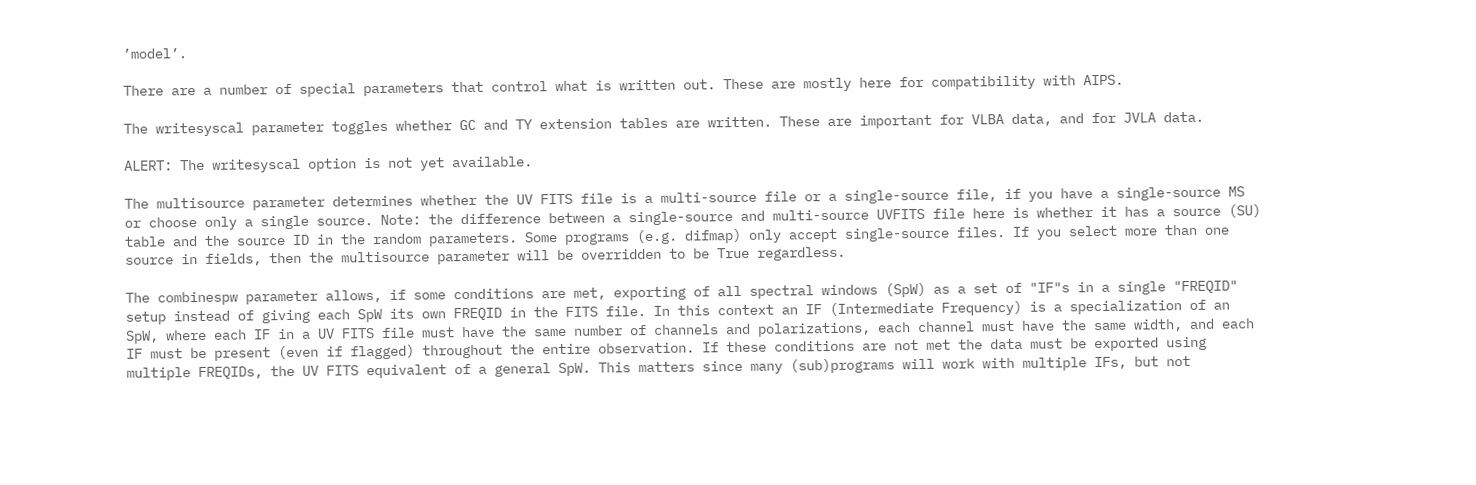’model’.

There are a number of special parameters that control what is written out. These are mostly here for compatibility with AIPS.

The writesyscal parameter toggles whether GC and TY extension tables are written. These are important for VLBA data, and for JVLA data.

ALERT: The writesyscal option is not yet available.

The multisource parameter determines whether the UV FITS file is a multi-source file or a single-source file, if you have a single-source MS or choose only a single source. Note: the difference between a single-source and multi-source UVFITS file here is whether it has a source (SU) table and the source ID in the random parameters. Some programs (e.g. difmap) only accept single-source files. If you select more than one source in fields, then the multisource parameter will be overridden to be True regardless.

The combinespw parameter allows, if some conditions are met, exporting of all spectral windows (SpW) as a set of "IF"s in a single "FREQID" setup instead of giving each SpW its own FREQID in the FITS file. In this context an IF (Intermediate Frequency) is a specialization of an SpW, where each IF in a UV FITS file must have the same number of channels and polarizations, each channel must have the same width, and each IF must be present (even if flagged) throughout the entire observation. If these conditions are not met the data must be exported using multiple FREQIDs, the UV FITS equivalent of a general SpW. This matters since many (sub)programs will work with multiple IFs, but not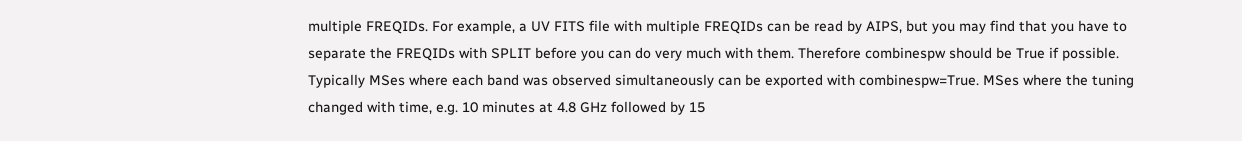multiple FREQIDs. For example, a UV FITS file with multiple FREQIDs can be read by AIPS, but you may find that you have to separate the FREQIDs with SPLIT before you can do very much with them. Therefore combinespw should be True if possible. Typically MSes where each band was observed simultaneously can be exported with combinespw=True. MSes where the tuning changed with time, e.g. 10 minutes at 4.8 GHz followed by 15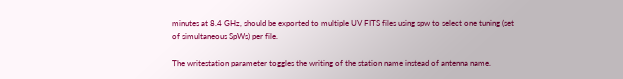minutes at 8.4 GHz, should be exported to multiple UV FITS files using spw to select one tuning (set of simultaneous SpWs) per file.

The writestation parameter toggles the writing of the station name instead of antenna name.